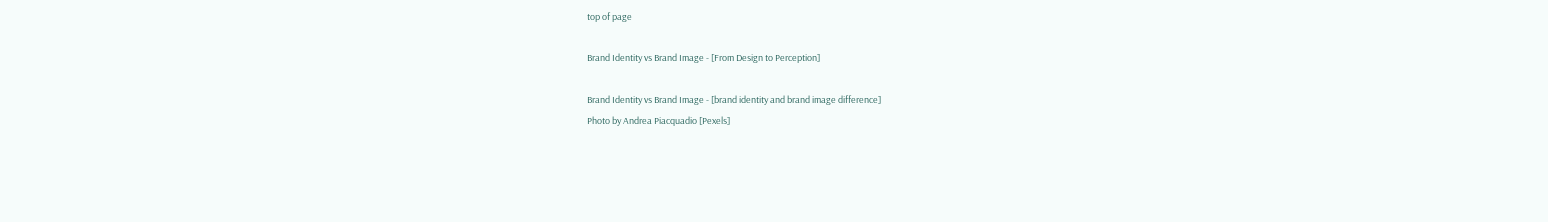top of page

Brand Identity vs Brand Image - [From Design to Perception]

Brand Identity vs Brand Image - [brand identity and brand image difference]
Photo by Andrea Piacquadio [Pexels]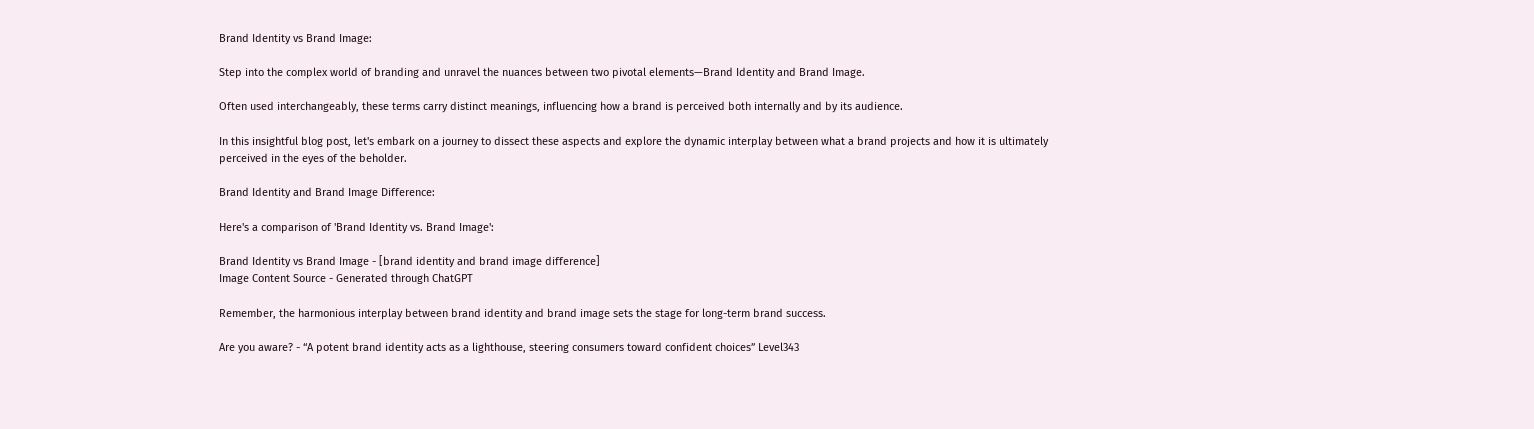Brand Identity vs Brand Image:

Step into the complex world of branding and unravel the nuances between two pivotal elements—Brand Identity and Brand Image.

Often used interchangeably, these terms carry distinct meanings, influencing how a brand is perceived both internally and by its audience.

In this insightful blog post, let's embark on a journey to dissect these aspects and explore the dynamic interplay between what a brand projects and how it is ultimately perceived in the eyes of the beholder.

Brand Identity and Brand Image Difference:

Here's a comparison of 'Brand Identity vs. Brand Image':

Brand Identity vs Brand Image - [brand identity and brand image difference]
Image Content Source - Generated through ChatGPT

Remember, the harmonious interplay between brand identity and brand image sets the stage for long-term brand success.

Are you aware? - “A potent brand identity acts as a lighthouse, steering consumers toward confident choices” Level343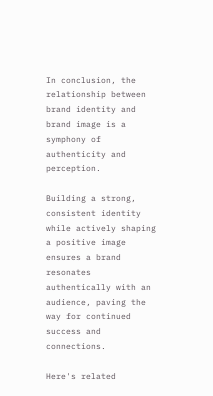In conclusion, the relationship between brand identity and brand image is a symphony of authenticity and perception.

Building a strong, consistent identity while actively shaping a positive image ensures a brand resonates authentically with an audience, paving the way for continued success and connections.

Here's related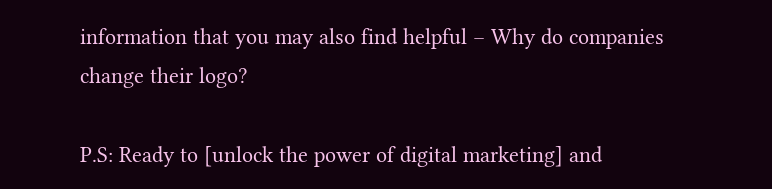information that you may also find helpful – Why do companies change their logo?

P.S: Ready to [unlock the power of digital marketing] and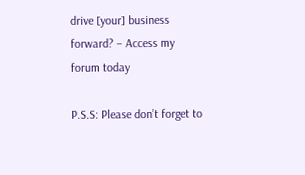drive [your] business forward? – Access my forum today

P.S.S: Please don’t forget to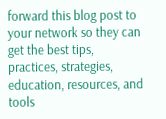forward this blog post to your network so they can get the best tips, practices, strategies, education, resources, and tools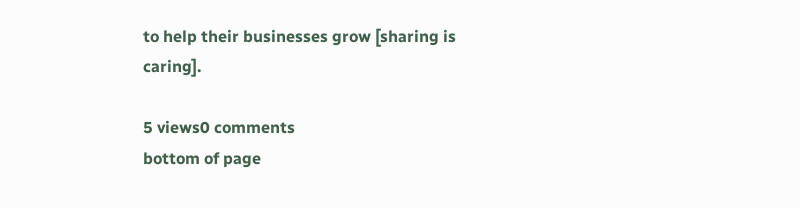to help their businesses grow [sharing is caring].

5 views0 comments
bottom of page